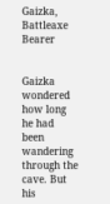Gaizka, Battleaxe Bearer


Gaizka wondered how long he had been wandering through the cave. But his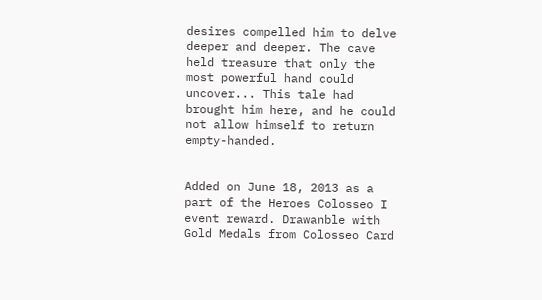desires compelled him to delve deeper and deeper. The cave held treasure that only the most powerful hand could uncover... This tale had brought him here, and he could not allow himself to return empty-handed.


Added on June 18, 2013 as a part of the Heroes Colosseo I event reward. Drawanble with Gold Medals from Colosseo Card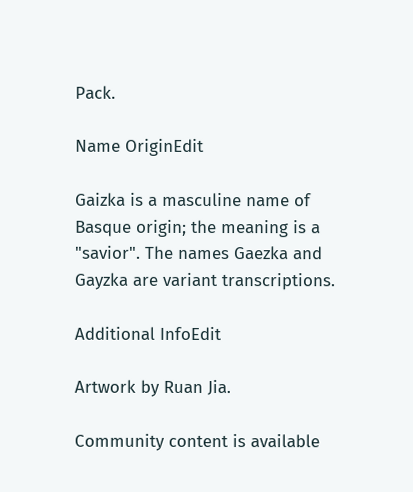Pack.

Name OriginEdit

Gaizka is a masculine name of Basque origin; the meaning is a "savior". The names Gaezka and Gayzka are variant transcriptions.

Additional InfoEdit

Artwork by Ruan Jia.

Community content is available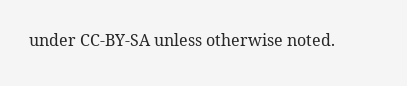under CC-BY-SA unless otherwise noted.